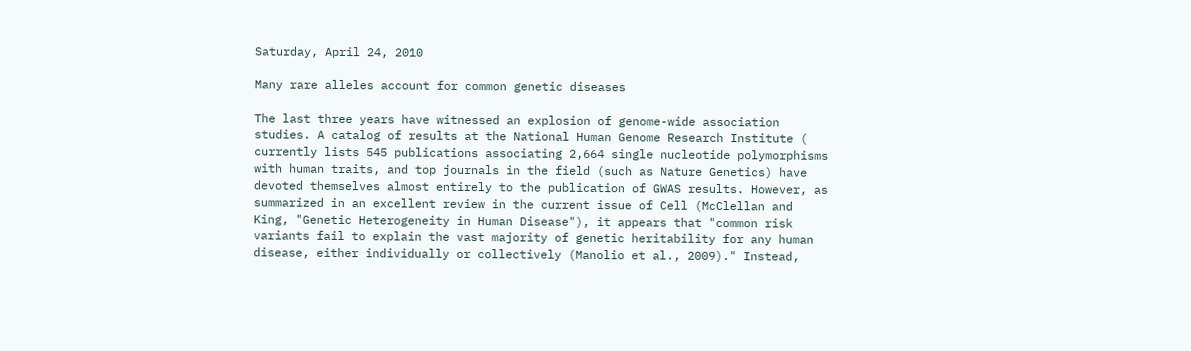Saturday, April 24, 2010

Many rare alleles account for common genetic diseases

The last three years have witnessed an explosion of genome-wide association studies. A catalog of results at the National Human Genome Research Institute ( currently lists 545 publications associating 2,664 single nucleotide polymorphisms with human traits, and top journals in the field (such as Nature Genetics) have devoted themselves almost entirely to the publication of GWAS results. However, as summarized in an excellent review in the current issue of Cell (McClellan and King, "Genetic Heterogeneity in Human Disease"), it appears that "common risk variants fail to explain the vast majority of genetic heritability for any human disease, either individually or collectively (Manolio et al., 2009)." Instead,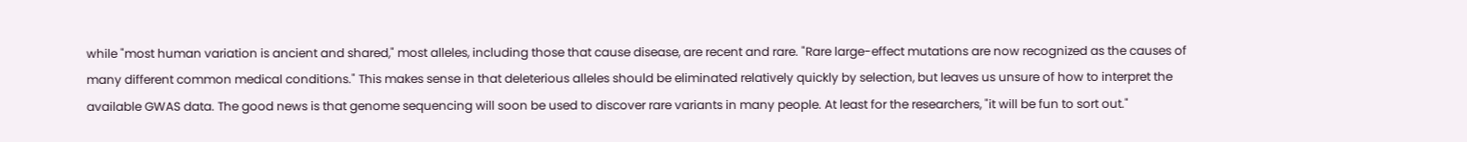while "most human variation is ancient and shared," most alleles, including those that cause disease, are recent and rare. "Rare large-effect mutations are now recognized as the causes of many different common medical conditions." This makes sense in that deleterious alleles should be eliminated relatively quickly by selection, but leaves us unsure of how to interpret the available GWAS data. The good news is that genome sequencing will soon be used to discover rare variants in many people. At least for the researchers, "it will be fun to sort out."